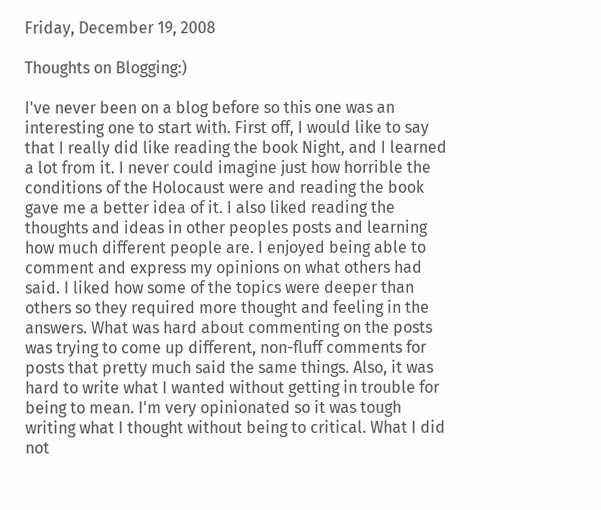Friday, December 19, 2008

Thoughts on Blogging:)

I've never been on a blog before so this one was an interesting one to start with. First off, I would like to say that I really did like reading the book Night, and I learned a lot from it. I never could imagine just how horrible the conditions of the Holocaust were and reading the book gave me a better idea of it. I also liked reading the thoughts and ideas in other peoples posts and learning how much different people are. I enjoyed being able to comment and express my opinions on what others had said. I liked how some of the topics were deeper than others so they required more thought and feeling in the answers. What was hard about commenting on the posts was trying to come up different, non-fluff comments for posts that pretty much said the same things. Also, it was hard to write what I wanted without getting in trouble for being to mean. I'm very opinionated so it was tough writing what I thought without being to critical. What I did not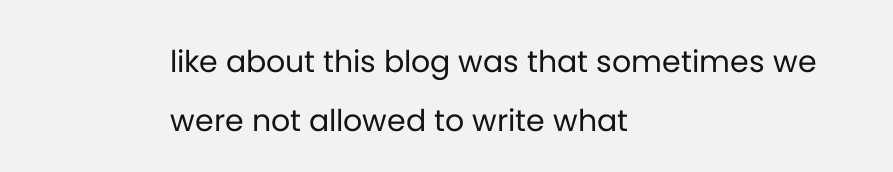like about this blog was that sometimes we were not allowed to write what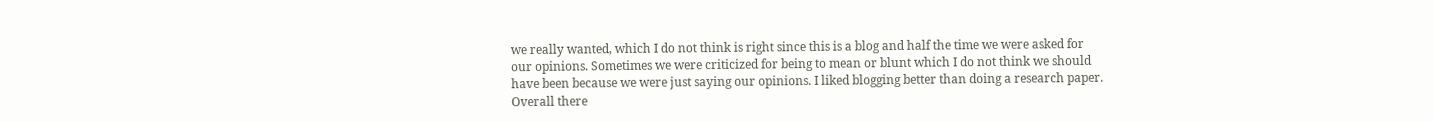we really wanted, which I do not think is right since this is a blog and half the time we were asked for our opinions. Sometimes we were criticized for being to mean or blunt which I do not think we should have been because we were just saying our opinions. I liked blogging better than doing a research paper. Overall there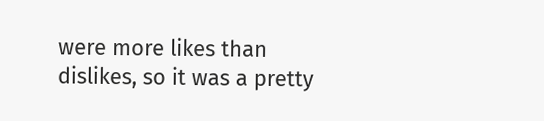were more likes than dislikes, so it was a pretty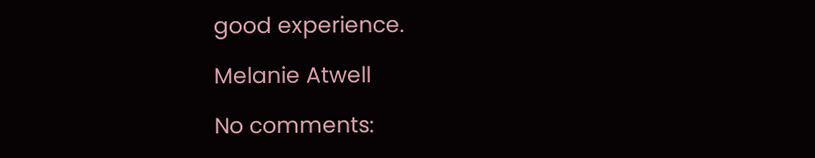good experience.

Melanie Atwell

No comments: